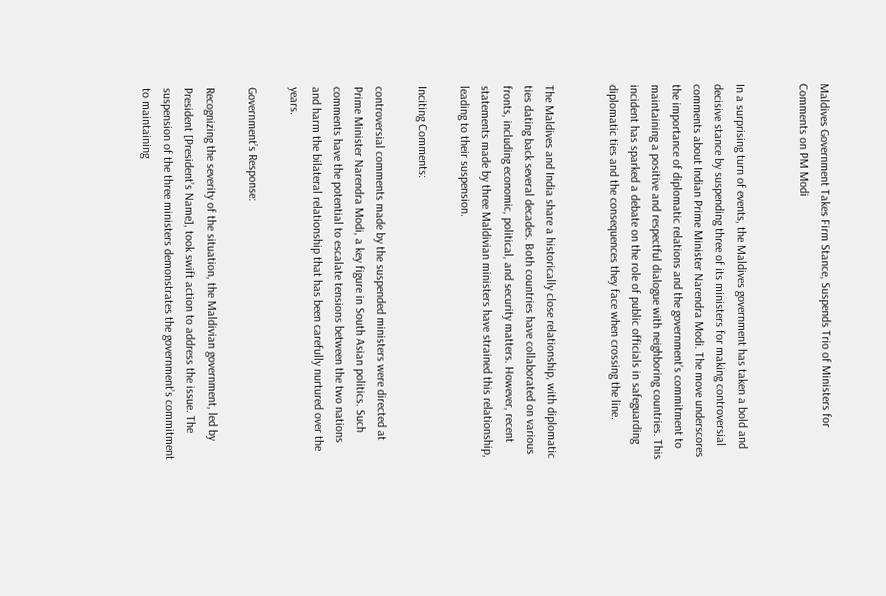Maldives Government Takes Firm Stance, Suspends Trio of Ministers for Comments on PM Modi


In a surprising turn of events, the Maldives government has taken a bold and decisive stance by suspending three of its ministers for making controversial comments about Indian Prime Minister Narendra Modi. The move underscores the importance of diplomatic relations and the government’s commitment to maintaining a positive and respectful dialogue with neighboring countries. This incident has sparked a debate on the role of public officials in safeguarding diplomatic ties and the consequences they face when crossing the line.


The Maldives and India share a historically close relationship, with diplomatic ties dating back several decades. Both countries have collaborated on various fronts, including economic, political, and security matters. However, recent statements made by three Maldivian ministers have strained this relationship, leading to their suspension.

Inciting Comments:

controversial comments made by the suspended ministers were directed at Prime Minister Narendra Modi, a key figure in South Asian politics. Such comments have the potential to escalate tensions between the two nations and harm the bilateral relationship that has been carefully nurtured over the years.

Government’s Response:

Recognizing the severity of the situation, the Maldivian government, led by President [President’s Name], took swift action to address the issue. The suspension of the three ministers demonstrates the government’s commitment to maintaining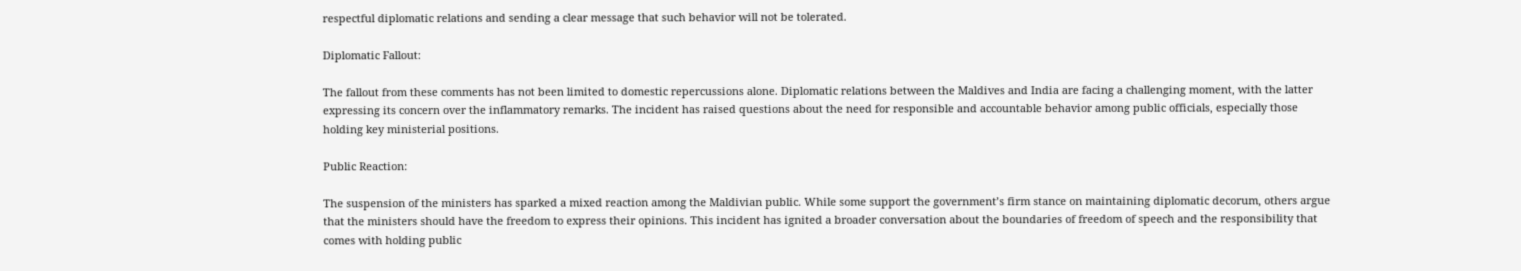respectful diplomatic relations and sending a clear message that such behavior will not be tolerated.

Diplomatic Fallout:

The fallout from these comments has not been limited to domestic repercussions alone. Diplomatic relations between the Maldives and India are facing a challenging moment, with the latter expressing its concern over the inflammatory remarks. The incident has raised questions about the need for responsible and accountable behavior among public officials, especially those holding key ministerial positions.

Public Reaction:

The suspension of the ministers has sparked a mixed reaction among the Maldivian public. While some support the government’s firm stance on maintaining diplomatic decorum, others argue that the ministers should have the freedom to express their opinions. This incident has ignited a broader conversation about the boundaries of freedom of speech and the responsibility that comes with holding public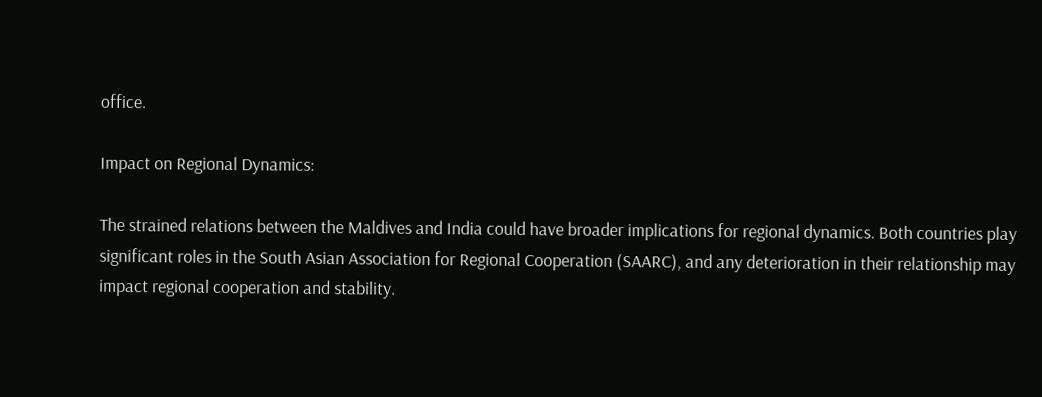office.

Impact on Regional Dynamics:

The strained relations between the Maldives and India could have broader implications for regional dynamics. Both countries play significant roles in the South Asian Association for Regional Cooperation (SAARC), and any deterioration in their relationship may impact regional cooperation and stability.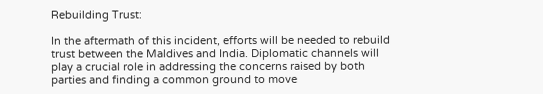Rebuilding Trust:

In the aftermath of this incident, efforts will be needed to rebuild trust between the Maldives and India. Diplomatic channels will play a crucial role in addressing the concerns raised by both parties and finding a common ground to move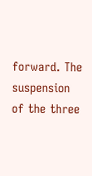forward. The suspension of the three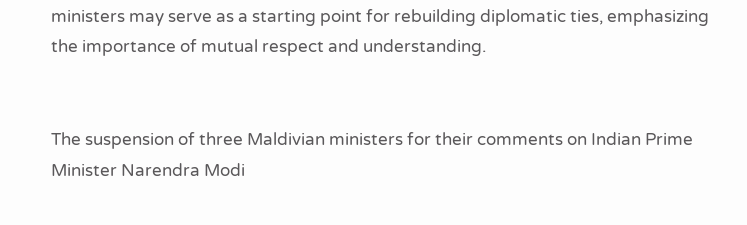ministers may serve as a starting point for rebuilding diplomatic ties, emphasizing the importance of mutual respect and understanding.


The suspension of three Maldivian ministers for their comments on Indian Prime Minister Narendra Modi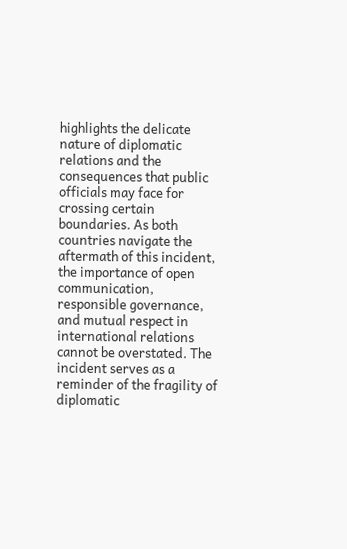highlights the delicate nature of diplomatic relations and the consequences that public officials may face for crossing certain boundaries. As both countries navigate the aftermath of this incident, the importance of open communication, responsible governance, and mutual respect in international relations cannot be overstated. The incident serves as a reminder of the fragility of diplomatic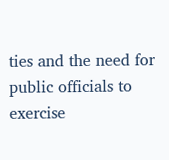ties and the need for public officials to exercise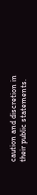caution and discretion in their public statements.